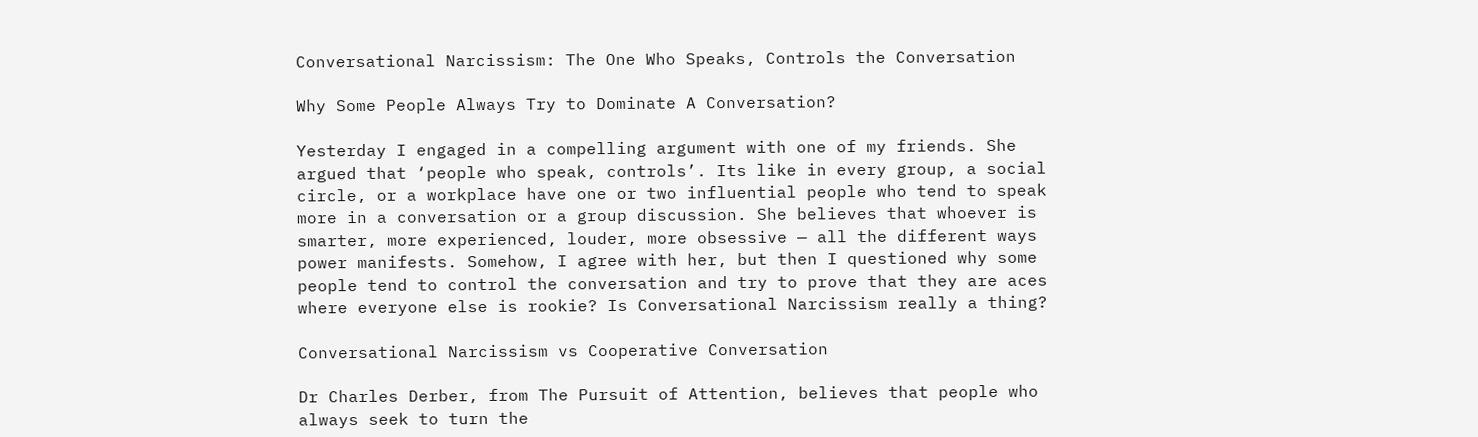Conversational Narcissism: The One Who Speaks, Controls the Conversation

Why Some People Always Try to Dominate A Conversation?

Yesterday I engaged in a compelling argument with one of my friends. She argued that ‘people who speak, controls’. Its like in every group, a social circle, or a workplace have one or two influential people who tend to speak more in a conversation or a group discussion. She believes that whoever is smarter, more experienced, louder, more obsessive — all the different ways power manifests. Somehow, I agree with her, but then I questioned why some people tend to control the conversation and try to prove that they are aces where everyone else is rookie? Is Conversational Narcissism really a thing?

Conversational Narcissism vs Cooperative Conversation

Dr Charles Derber, from The Pursuit of Attention, believes that people who always seek to turn the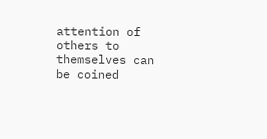attention of others to themselves can be coined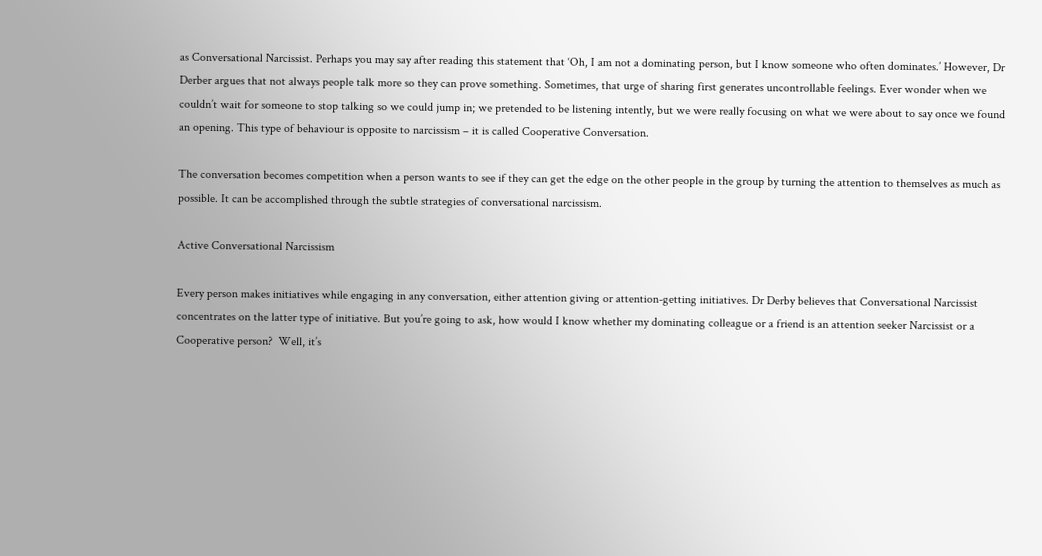as Conversational Narcissist. Perhaps you may say after reading this statement that ‘Oh, I am not a dominating person, but I know someone who often dominates.’ However, Dr Derber argues that not always people talk more so they can prove something. Sometimes, that urge of sharing first generates uncontrollable feelings. Ever wonder when we couldn’t wait for someone to stop talking so we could jump in; we pretended to be listening intently, but we were really focusing on what we were about to say once we found an opening. This type of behaviour is opposite to narcissism – it is called Cooperative Conversation.

The conversation becomes competition when a person wants to see if they can get the edge on the other people in the group by turning the attention to themselves as much as possible. It can be accomplished through the subtle strategies of conversational narcissism.

Active Conversational Narcissism

Every person makes initiatives while engaging in any conversation, either attention giving or attention-getting initiatives. Dr Derby believes that Conversational Narcissist concentrates on the latter type of initiative. But you’re going to ask, how would I know whether my dominating colleague or a friend is an attention seeker Narcissist or a Cooperative person?  Well, it’s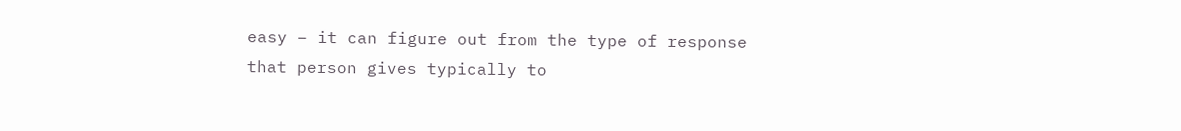easy – it can figure out from the type of response that person gives typically to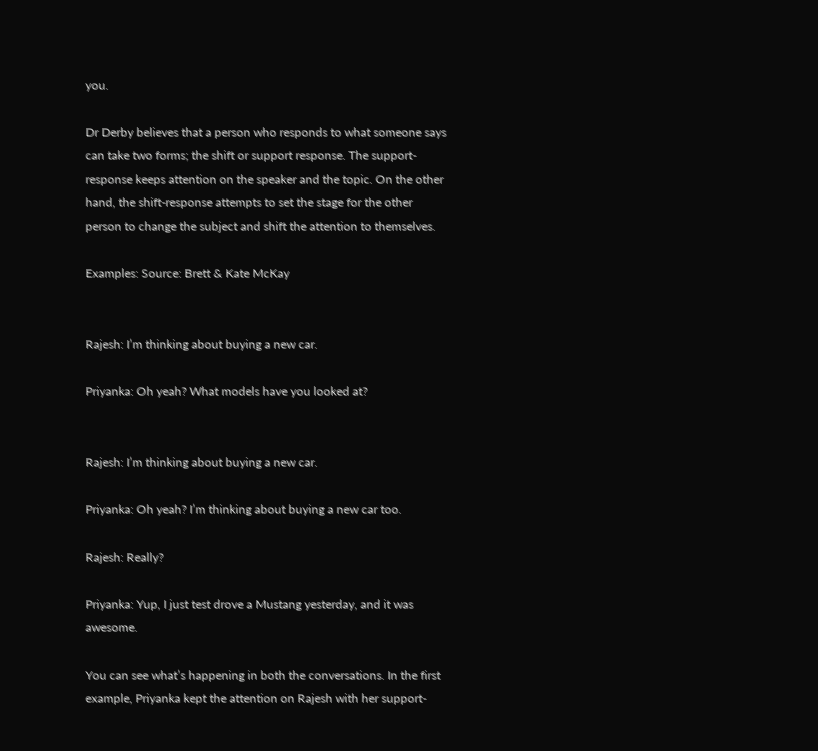you.

Dr Derby believes that a person who responds to what someone says can take two forms; the shift or support response. The support-response keeps attention on the speaker and the topic. On the other hand, the shift-response attempts to set the stage for the other person to change the subject and shift the attention to themselves.

Examples: Source: Brett & Kate McKay


Rajesh: I’m thinking about buying a new car.

Priyanka: Oh yeah? What models have you looked at?


Rajesh: I’m thinking about buying a new car.

Priyanka: Oh yeah? I’m thinking about buying a new car too.

Rajesh: Really?

Priyanka: Yup, I just test drove a Mustang yesterday, and it was awesome.

You can see what’s happening in both the conversations. In the first example, Priyanka kept the attention on Rajesh with her support-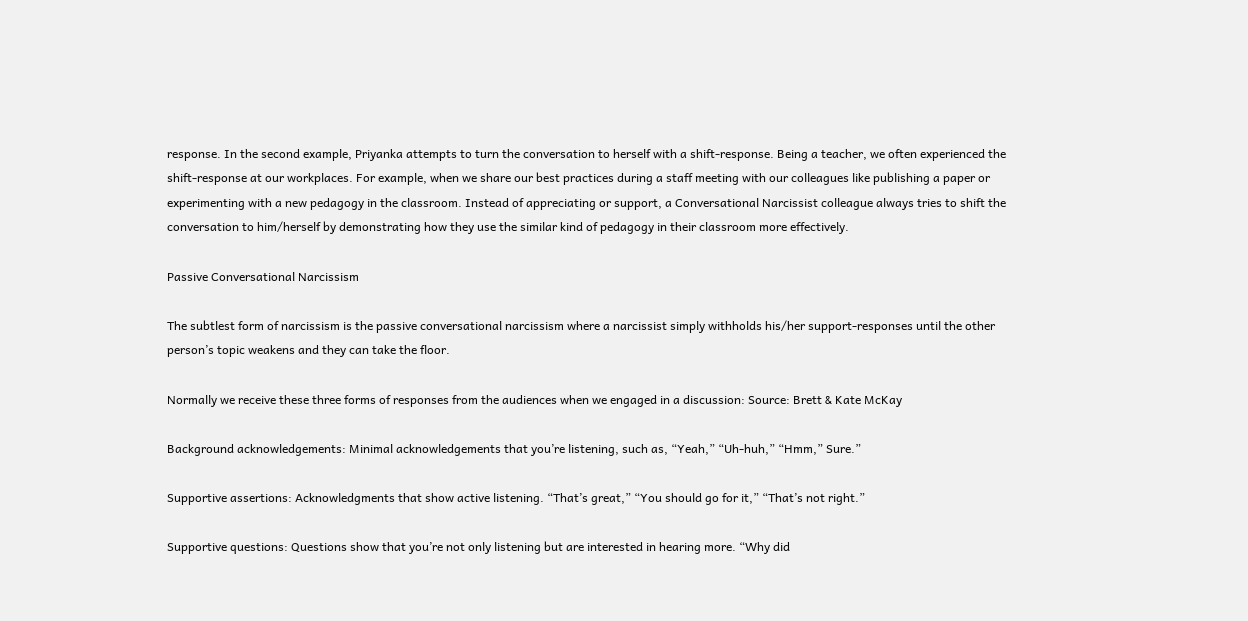response. In the second example, Priyanka attempts to turn the conversation to herself with a shift-response. Being a teacher, we often experienced the shift-response at our workplaces. For example, when we share our best practices during a staff meeting with our colleagues like publishing a paper or experimenting with a new pedagogy in the classroom. Instead of appreciating or support, a Conversational Narcissist colleague always tries to shift the conversation to him/herself by demonstrating how they use the similar kind of pedagogy in their classroom more effectively.

Passive Conversational Narcissism

The subtlest form of narcissism is the passive conversational narcissism where a narcissist simply withholds his/her support-responses until the other person’s topic weakens and they can take the floor.

Normally we receive these three forms of responses from the audiences when we engaged in a discussion: Source: Brett & Kate McKay

Background acknowledgements: Minimal acknowledgements that you’re listening, such as, “Yeah,” “Uh-huh,” “Hmm,” Sure.”

Supportive assertions: Acknowledgments that show active listening. “That’s great,” “You should go for it,” “That’s not right.”

Supportive questions: Questions show that you’re not only listening but are interested in hearing more. “Why did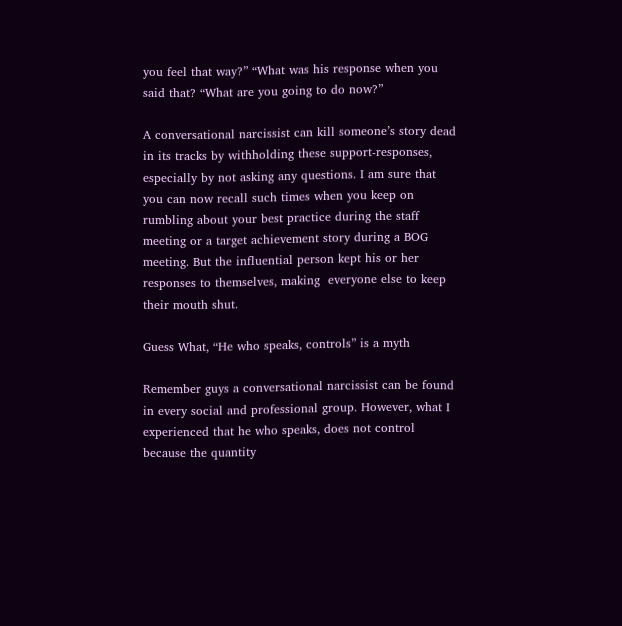you feel that way?” “What was his response when you said that? “What are you going to do now?”

A conversational narcissist can kill someone’s story dead in its tracks by withholding these support-responses, especially by not asking any questions. I am sure that you can now recall such times when you keep on rumbling about your best practice during the staff meeting or a target achievement story during a BOG meeting. But the influential person kept his or her responses to themselves, making  everyone else to keep their mouth shut.

Guess What, “He who speaks, controls” is a myth

Remember guys a conversational narcissist can be found in every social and professional group. However, what I experienced that he who speaks, does not control because the quantity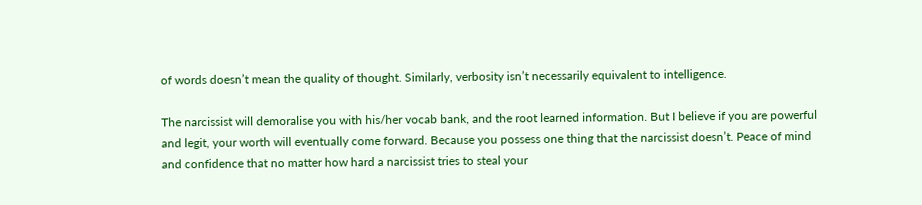of words doesn’t mean the quality of thought. Similarly, verbosity isn’t necessarily equivalent to intelligence.

The narcissist will demoralise you with his/her vocab bank, and the root learned information. But I believe if you are powerful and legit, your worth will eventually come forward. Because you possess one thing that the narcissist doesn’t. Peace of mind and confidence that no matter how hard a narcissist tries to steal your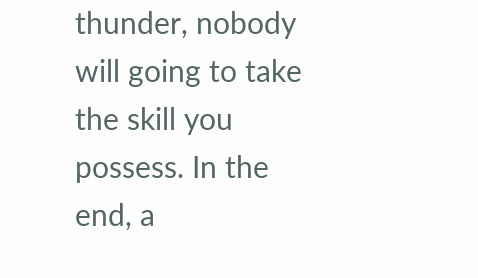thunder, nobody will going to take the skill you possess. In the end, a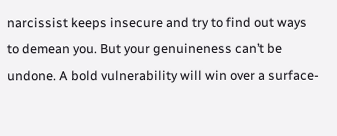narcissist keeps insecure and try to find out ways to demean you. But your genuineness can’t be undone. A bold vulnerability will win over a surface-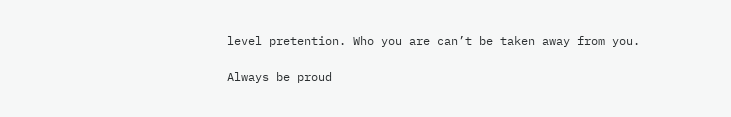level pretention. Who you are can’t be taken away from you.

Always be proud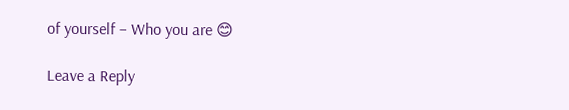of yourself – Who you are 😊

Leave a Reply